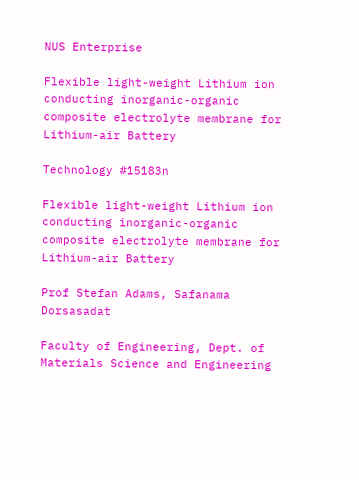NUS Enterprise

Flexible light-weight Lithium ion conducting inorganic-organic composite electrolyte membrane for Lithium-air Battery

Technology #15183n

Flexible light-weight Lithium ion conducting inorganic-organic composite electrolyte membrane for Lithium-air Battery

Prof Stefan Adams, Safanama Dorsasadat

Faculty of Engineering, Dept. of Materials Science and Engineering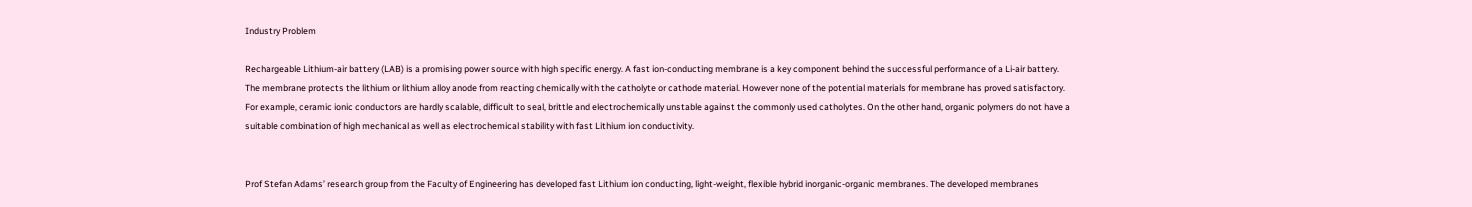Industry Problem

Rechargeable Lithium-air battery (LAB) is a promising power source with high specific energy. A fast ion-conducting membrane is a key component behind the successful performance of a Li-air battery. The membrane protects the lithium or lithium alloy anode from reacting chemically with the catholyte or cathode material. However none of the potential materials for membrane has proved satisfactory. For example, ceramic ionic conductors are hardly scalable, difficult to seal, brittle and electrochemically unstable against the commonly used catholytes. On the other hand, organic polymers do not have a suitable combination of high mechanical as well as electrochemical stability with fast Lithium ion conductivity.


Prof Stefan Adams’ research group from the Faculty of Engineering has developed fast Lithium ion conducting, light-weight, flexible hybrid inorganic-organic membranes. The developed membranes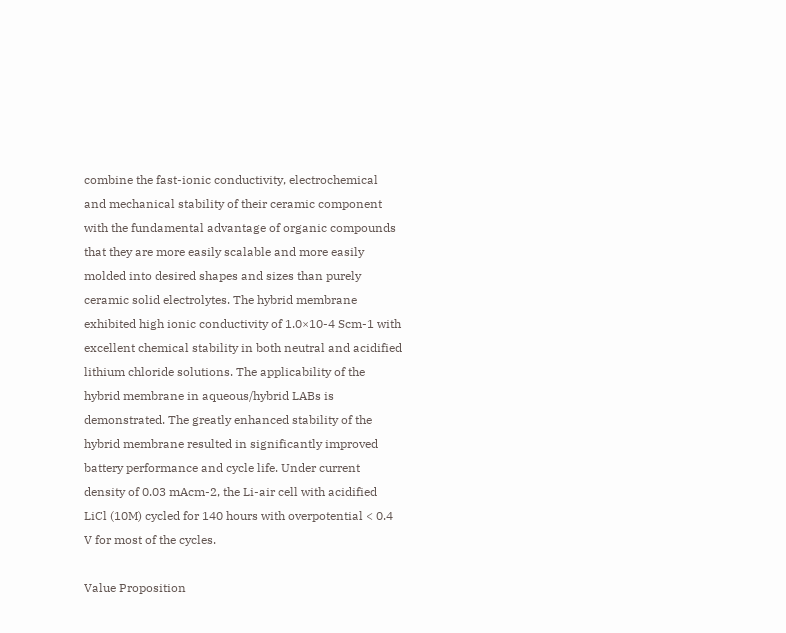combine the fast-ionic conductivity, electrochemical and mechanical stability of their ceramic component with the fundamental advantage of organic compounds that they are more easily scalable and more easily molded into desired shapes and sizes than purely ceramic solid electrolytes. The hybrid membrane exhibited high ionic conductivity of 1.0×10-4 Scm-1 with excellent chemical stability in both neutral and acidified lithium chloride solutions. The applicability of the hybrid membrane in aqueous/hybrid LABs is demonstrated. The greatly enhanced stability of the hybrid membrane resulted in significantly improved battery performance and cycle life. Under current density of 0.03 mAcm-2, the Li-air cell with acidified LiCl (10M) cycled for 140 hours with overpotential < 0.4 V for most of the cycles.

Value Proposition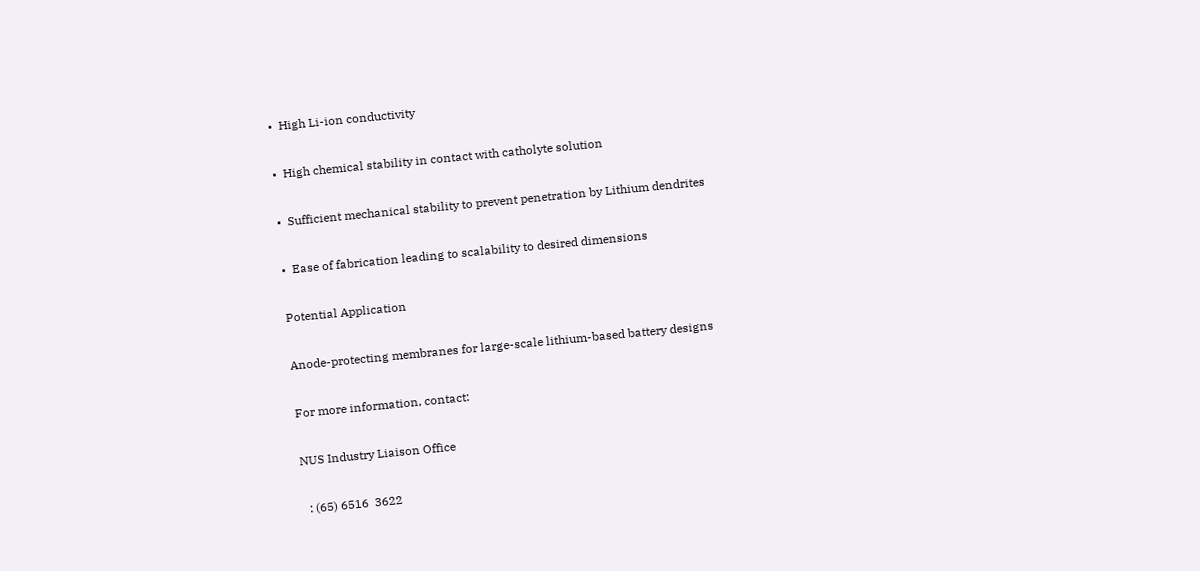•  High Li-ion conductivity

•  High chemical stability in contact with catholyte solution

•  Sufficient mechanical stability to prevent penetration by Lithium dendrites

•  Ease of fabrication leading to scalability to desired dimensions

Potential Application

Anode-protecting membranes for large-scale lithium-based battery designs

For more information, contact:

NUS Industry Liaison Office

  : (65) 6516  3622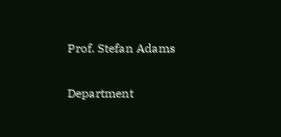Prof. Stefan Adams

Department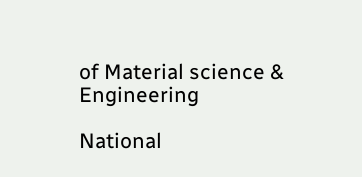of Material science & Engineering

National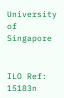University of Singapore


ILO Ref: 15183n